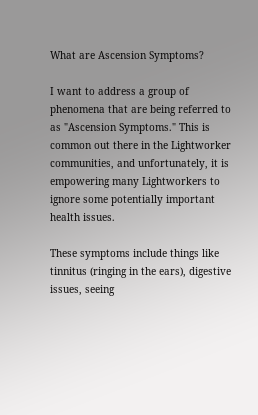What are Ascension Symptoms?

I want to address a group of phenomena that are being referred to as "Ascension Symptoms." This is common out there in the Lightworker communities, and unfortunately, it is empowering many Lightworkers to ignore some potentially important health issues.

These symptoms include things like tinnitus (ringing in the ears), digestive issues, seeing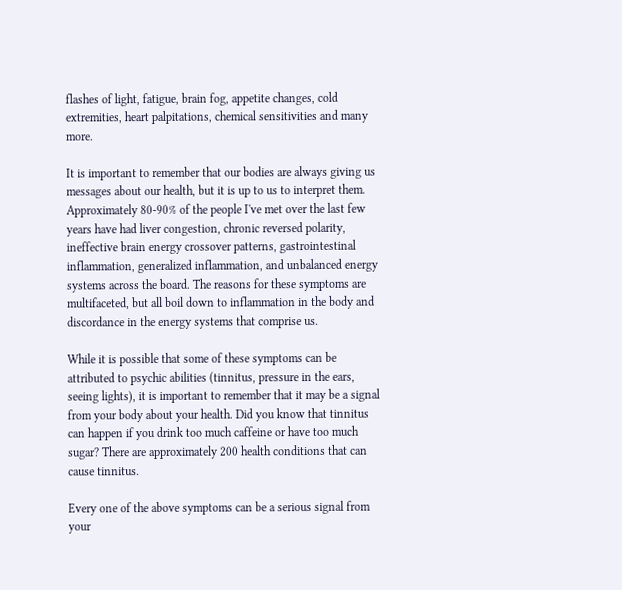flashes of light, fatigue, brain fog, appetite changes, cold extremities, heart palpitations, chemical sensitivities and many more.

It is important to remember that our bodies are always giving us messages about our health, but it is up to us to interpret them. Approximately 80-90% of the people I've met over the last few years have had liver congestion, chronic reversed polarity, ineffective brain energy crossover patterns, gastrointestinal inflammation, generalized inflammation, and unbalanced energy systems across the board. The reasons for these symptoms are multifaceted, but all boil down to inflammation in the body and discordance in the energy systems that comprise us.

While it is possible that some of these symptoms can be attributed to psychic abilities (tinnitus, pressure in the ears, seeing lights), it is important to remember that it may be a signal from your body about your health. Did you know that tinnitus can happen if you drink too much caffeine or have too much sugar? There are approximately 200 health conditions that can cause tinnitus.

Every one of the above symptoms can be a serious signal from your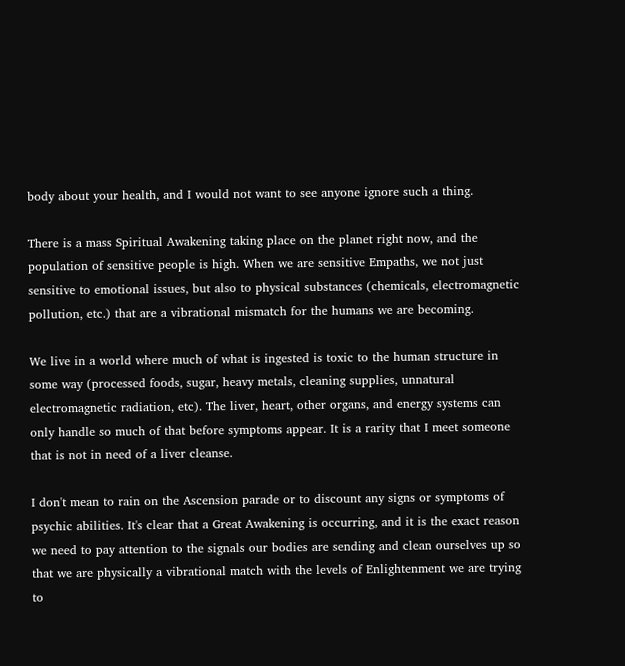body about your health, and I would not want to see anyone ignore such a thing.

There is a mass Spiritual Awakening taking place on the planet right now, and the population of sensitive people is high. When we are sensitive Empaths, we not just sensitive to emotional issues, but also to physical substances (chemicals, electromagnetic pollution, etc.) that are a vibrational mismatch for the humans we are becoming.

We live in a world where much of what is ingested is toxic to the human structure in some way (processed foods, sugar, heavy metals, cleaning supplies, unnatural electromagnetic radiation, etc). The liver, heart, other organs, and energy systems can only handle so much of that before symptoms appear. It is a rarity that I meet someone that is not in need of a liver cleanse.

I don't mean to rain on the Ascension parade or to discount any signs or symptoms of psychic abilities. It's clear that a Great Awakening is occurring, and it is the exact reason we need to pay attention to the signals our bodies are sending and clean ourselves up so that we are physically a vibrational match with the levels of Enlightenment we are trying to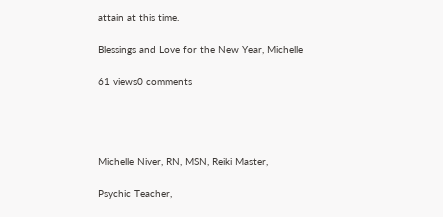attain at this time.

Blessings and Love for the New Year, Michelle

61 views0 comments




Michelle Niver, RN, MSN, Reiki Master,

Psychic Teacher,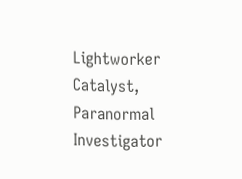Lightworker Catalyst, Paranormal Investigator